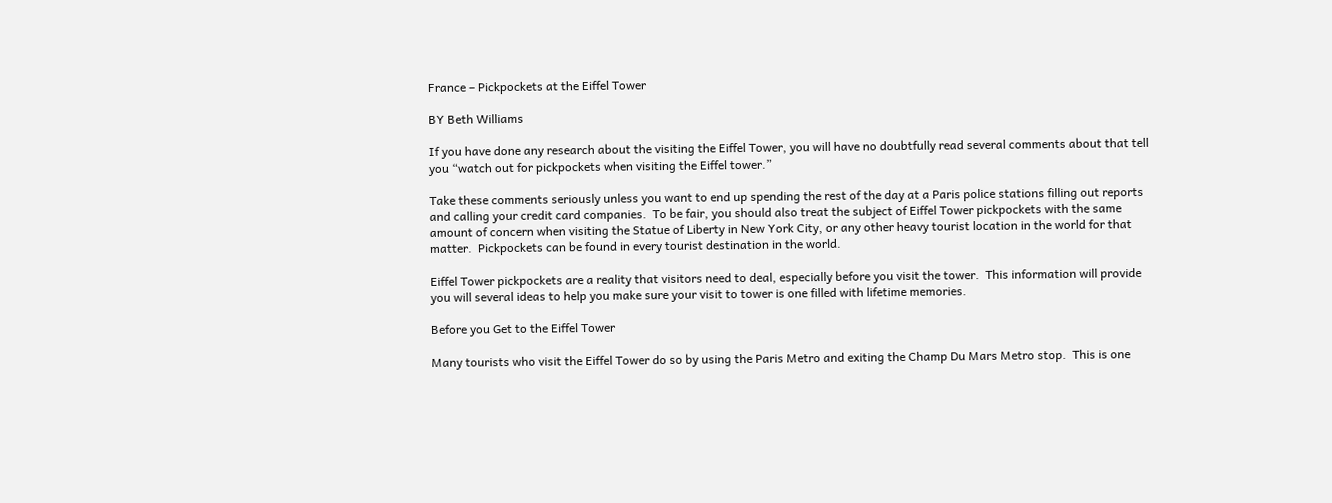France – Pickpockets at the Eiffel Tower

BY Beth Williams

If you have done any research about the visiting the Eiffel Tower, you will have no doubtfully read several comments about that tell you “watch out for pickpockets when visiting the Eiffel tower.”

Take these comments seriously unless you want to end up spending the rest of the day at a Paris police stations filling out reports and calling your credit card companies.  To be fair, you should also treat the subject of Eiffel Tower pickpockets with the same amount of concern when visiting the Statue of Liberty in New York City, or any other heavy tourist location in the world for that matter.  Pickpockets can be found in every tourist destination in the world.

Eiffel Tower pickpockets are a reality that visitors need to deal, especially before you visit the tower.  This information will provide you will several ideas to help you make sure your visit to tower is one filled with lifetime memories.

Before you Get to the Eiffel Tower

Many tourists who visit the Eiffel Tower do so by using the Paris Metro and exiting the Champ Du Mars Metro stop.  This is one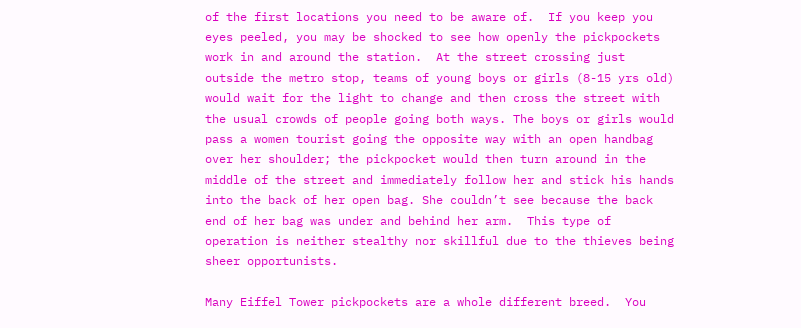of the first locations you need to be aware of.  If you keep you eyes peeled, you may be shocked to see how openly the pickpockets work in and around the station.  At the street crossing just outside the metro stop, teams of young boys or girls (8-15 yrs old) would wait for the light to change and then cross the street with the usual crowds of people going both ways. The boys or girls would pass a women tourist going the opposite way with an open handbag over her shoulder; the pickpocket would then turn around in the middle of the street and immediately follow her and stick his hands into the back of her open bag. She couldn’t see because the back end of her bag was under and behind her arm.  This type of operation is neither stealthy nor skillful due to the thieves being sheer opportunists.

Many Eiffel Tower pickpockets are a whole different breed.  You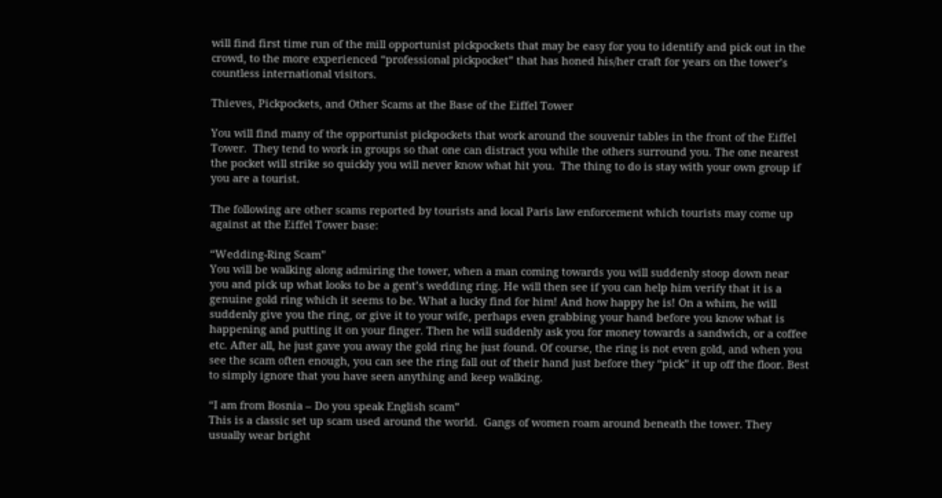will find first time run of the mill opportunist pickpockets that may be easy for you to identify and pick out in the crowd, to the more experienced “professional pickpocket” that has honed his/her craft for years on the tower’s countless international visitors.

Thieves, Pickpockets, and Other Scams at the Base of the Eiffel Tower

You will find many of the opportunist pickpockets that work around the souvenir tables in the front of the Eiffel Tower.  They tend to work in groups so that one can distract you while the others surround you. The one nearest the pocket will strike so quickly you will never know what hit you.  The thing to do is stay with your own group if you are a tourist.

The following are other scams reported by tourists and local Paris law enforcement which tourists may come up against at the Eiffel Tower base:

“Wedding-Ring Scam”
You will be walking along admiring the tower, when a man coming towards you will suddenly stoop down near you and pick up what looks to be a gent’s wedding ring. He will then see if you can help him verify that it is a genuine gold ring which it seems to be. What a lucky find for him! And how happy he is! On a whim, he will suddenly give you the ring, or give it to your wife, perhaps even grabbing your hand before you know what is happening and putting it on your finger. Then he will suddenly ask you for money towards a sandwich, or a coffee etc. After all, he just gave you away the gold ring he just found. Of course, the ring is not even gold, and when you see the scam often enough, you can see the ring fall out of their hand just before they “pick” it up off the floor. Best to simply ignore that you have seen anything and keep walking.

“I am from Bosnia – Do you speak English scam”
This is a classic set up scam used around the world.  Gangs of women roam around beneath the tower. They usually wear bright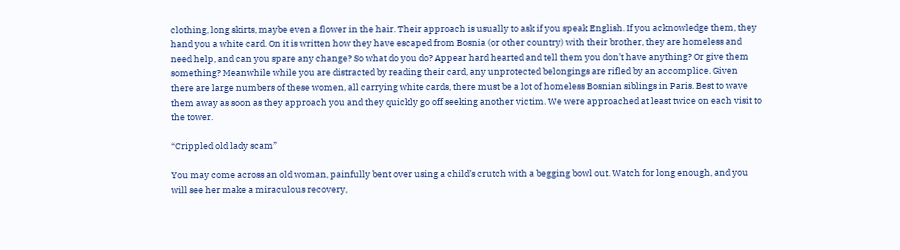clothing, long skirts, maybe even a flower in the hair. Their approach is usually to ask if you speak English. If you acknowledge them, they hand you a white card. On it is written how they have escaped from Bosnia (or other country) with their brother, they are homeless and need help, and can you spare any change? So what do you do? Appear hard hearted and tell them you don’t have anything? Or give them something? Meanwhile while you are distracted by reading their card, any unprotected belongings are rifled by an accomplice. Given there are large numbers of these women, all carrying white cards, there must be a lot of homeless Bosnian siblings in Paris. Best to wave them away as soon as they approach you and they quickly go off seeking another victim. We were approached at least twice on each visit to the tower.

“Crippled old lady scam”

You may come across an old woman, painfully bent over using a child’s crutch with a begging bowl out. Watch for long enough, and you will see her make a miraculous recovery,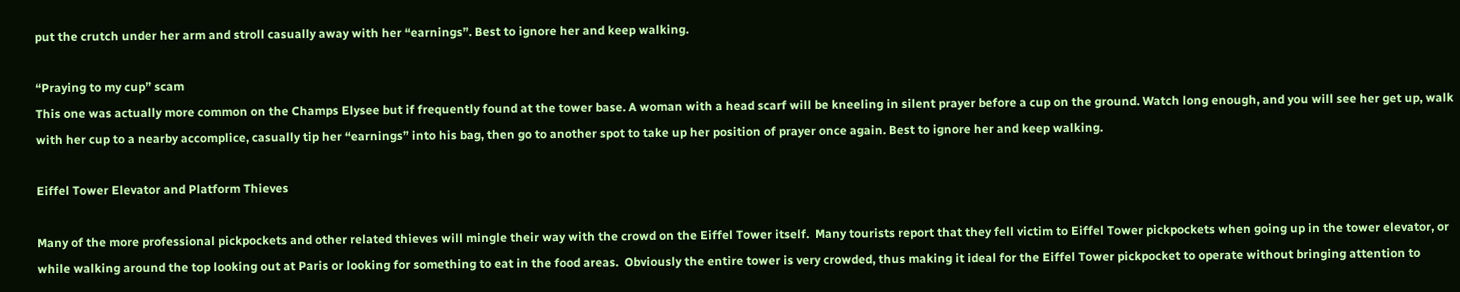put the crutch under her arm and stroll casually away with her “earnings”. Best to ignore her and keep walking.

“Praying to my cup” scam
This one was actually more common on the Champs Elysee but if frequently found at the tower base. A woman with a head scarf will be kneeling in silent prayer before a cup on the ground. Watch long enough, and you will see her get up, walk with her cup to a nearby accomplice, casually tip her “earnings” into his bag, then go to another spot to take up her position of prayer once again. Best to ignore her and keep walking.

Eiffel Tower Elevator and Platform Thieves

Many of the more professional pickpockets and other related thieves will mingle their way with the crowd on the Eiffel Tower itself.  Many tourists report that they fell victim to Eiffel Tower pickpockets when going up in the tower elevator, or while walking around the top looking out at Paris or looking for something to eat in the food areas.  Obviously the entire tower is very crowded, thus making it ideal for the Eiffel Tower pickpocket to operate without bringing attention to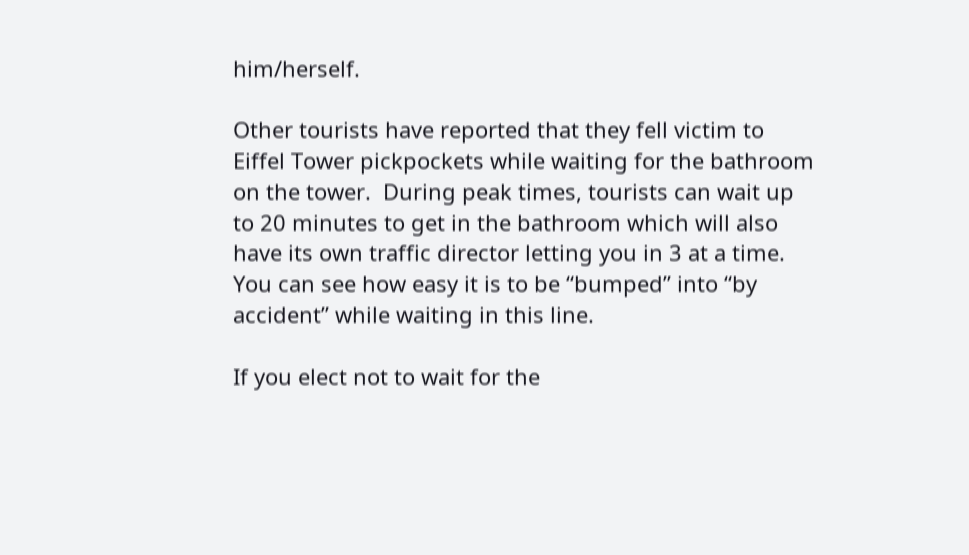him/herself.

Other tourists have reported that they fell victim to Eiffel Tower pickpockets while waiting for the bathroom on the tower.  During peak times, tourists can wait up to 20 minutes to get in the bathroom which will also have its own traffic director letting you in 3 at a time.  You can see how easy it is to be “bumped” into “by accident” while waiting in this line.

If you elect not to wait for the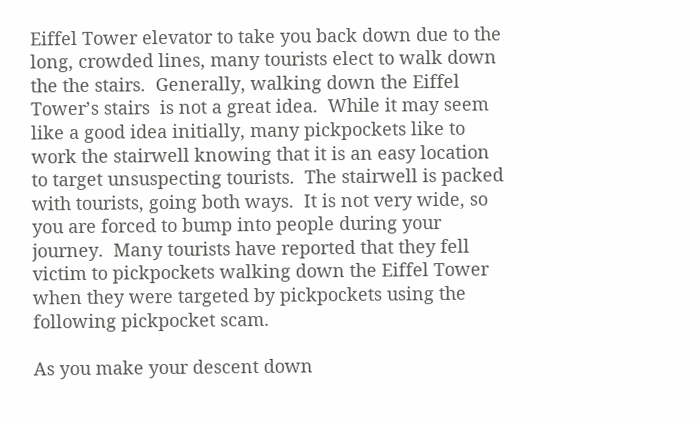Eiffel Tower elevator to take you back down due to the long, crowded lines, many tourists elect to walk down the the stairs.  Generally, walking down the Eiffel Tower’s stairs  is not a great idea.  While it may seem like a good idea initially, many pickpockets like to work the stairwell knowing that it is an easy location to target unsuspecting tourists.  The stairwell is packed with tourists, going both ways.  It is not very wide, so you are forced to bump into people during your journey.  Many tourists have reported that they fell victim to pickpockets walking down the Eiffel Tower when they were targeted by pickpockets using the following pickpocket scam.

As you make your descent down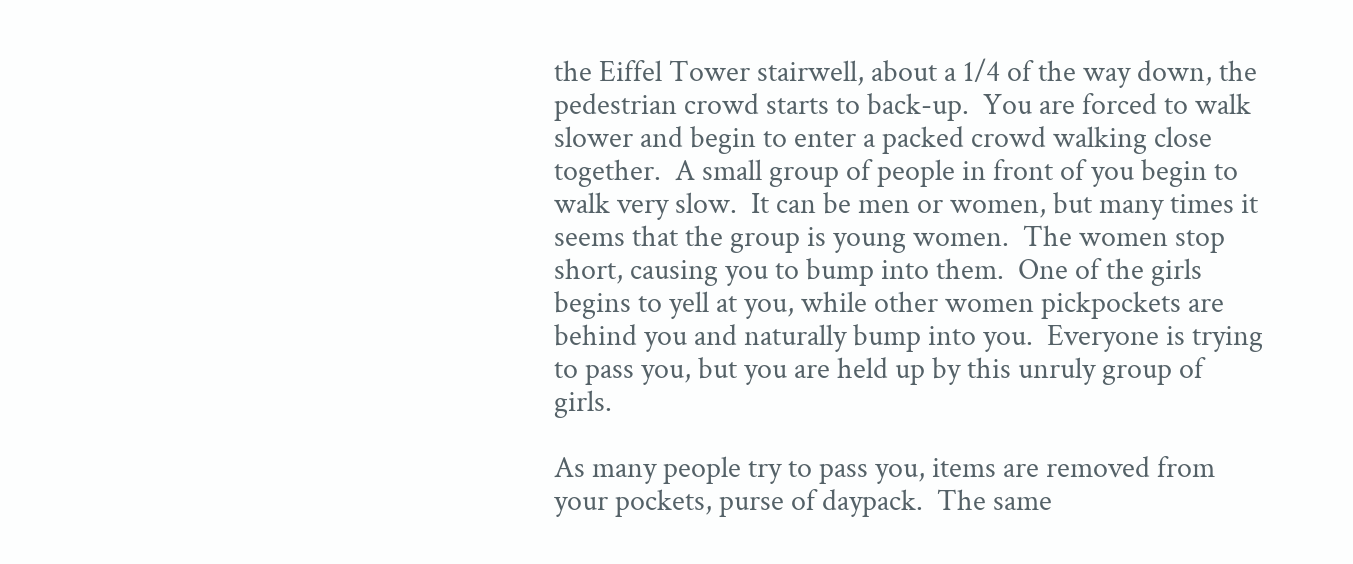the Eiffel Tower stairwell, about a 1/4 of the way down, the pedestrian crowd starts to back-up.  You are forced to walk slower and begin to enter a packed crowd walking close together.  A small group of people in front of you begin to walk very slow.  It can be men or women, but many times it seems that the group is young women.  The women stop short, causing you to bump into them.  One of the girls begins to yell at you, while other women pickpockets are behind you and naturally bump into you.  Everyone is trying to pass you, but you are held up by this unruly group of girls.

As many people try to pass you, items are removed from your pockets, purse of daypack.  The same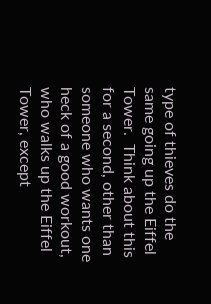type of thieves do the same going up the Eiffel Tower.  Think about this for a second, other than someone who wants one heck of a good workout, who walks up the Eiffel Tower, except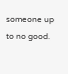someone up to no good.